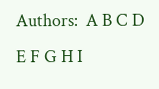Authors:  A B C D E F G H I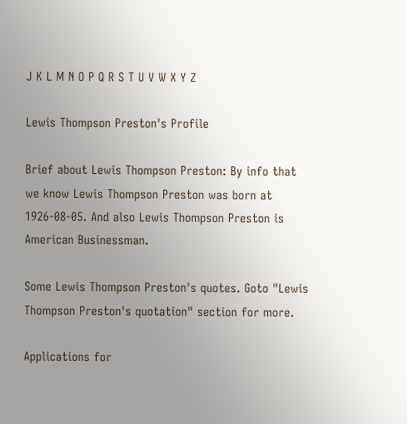J K L M N O P Q R S T U V W X Y Z

Lewis Thompson Preston's Profile

Brief about Lewis Thompson Preston: By info that we know Lewis Thompson Preston was born at 1926-08-05. And also Lewis Thompson Preston is American Businessman.

Some Lewis Thompson Preston's quotes. Goto "Lewis Thompson Preston's quotation" section for more.

Applications for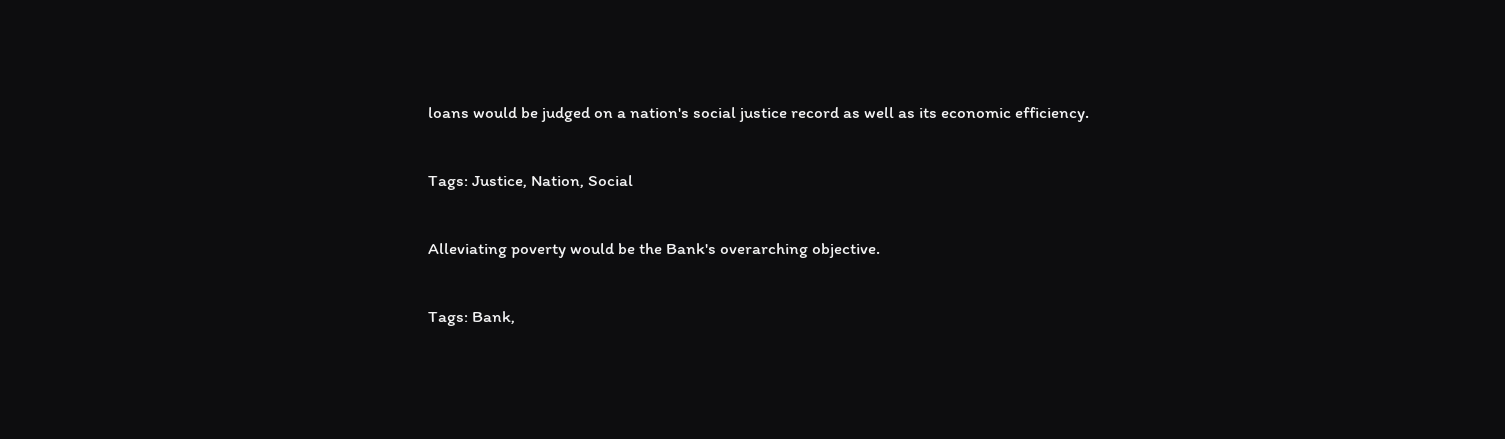loans would be judged on a nation's social justice record as well as its economic efficiency.

Tags: Justice, Nation, Social

Alleviating poverty would be the Bank's overarching objective.

Tags: Bank,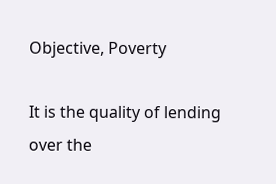Objective, Poverty

It is the quality of lending over the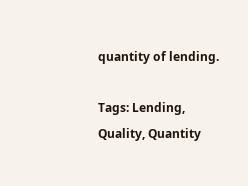quantity of lending.

Tags: Lending, Quality, Quantity